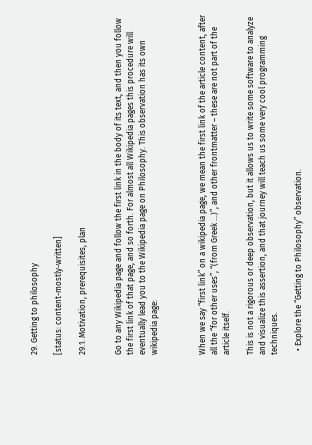29. Getting to philosophy

[status: content-mostly-written]

29.1. Motivation, prerequisites, plan


Go to any Wikipedia page and follow the first link in the body of its text, and then you follow the first link of that page, and so forth. For almost all Wikipedia pages this procedure will eventually lead you to the Wikipedia page on Philosophy. This observation has its own wikipedia page:



When we say “first link” on a wikipedia page, we mean the first link of the article content, after all the “for other uses”, “(from Greek …)”, and other frontmatter – these are not part of the article itself.

This is not a rigorous or deep observation, but it allows us to write some software to analyze and visualize this assertion, and that journey will teach us some very cool programming techniques.

  • Explore the “Getting to Philosophy” observation.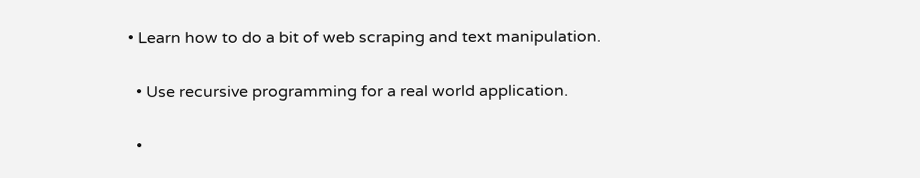• Learn how to do a bit of web scraping and text manipulation.

  • Use recursive programming for a real world application.

  •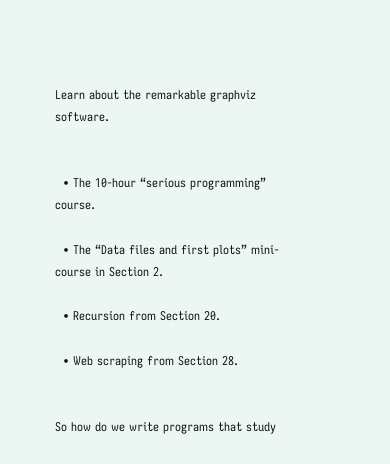Learn about the remarkable graphviz software.


  • The 10-hour “serious programming” course.

  • The “Data files and first plots” mini-course in Section 2.

  • Recursion from Section 20.

  • Web scraping from Section 28.


So how do we write programs that study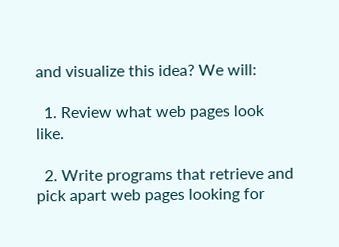and visualize this idea? We will:

  1. Review what web pages look like.

  2. Write programs that retrieve and pick apart web pages looking for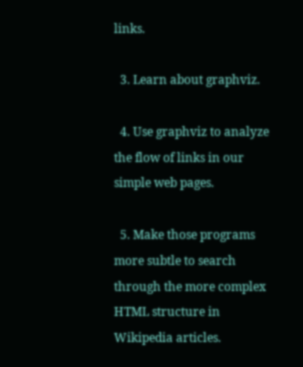links.

  3. Learn about graphviz.

  4. Use graphviz to analyze the flow of links in our simple web pages.

  5. Make those programs more subtle to search through the more complex HTML structure in Wikipedia articles.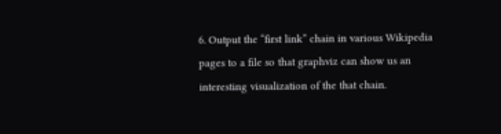6. Output the “first link” chain in various Wikipedia pages to a file so that graphviz can show us an interesting visualization of the that chain.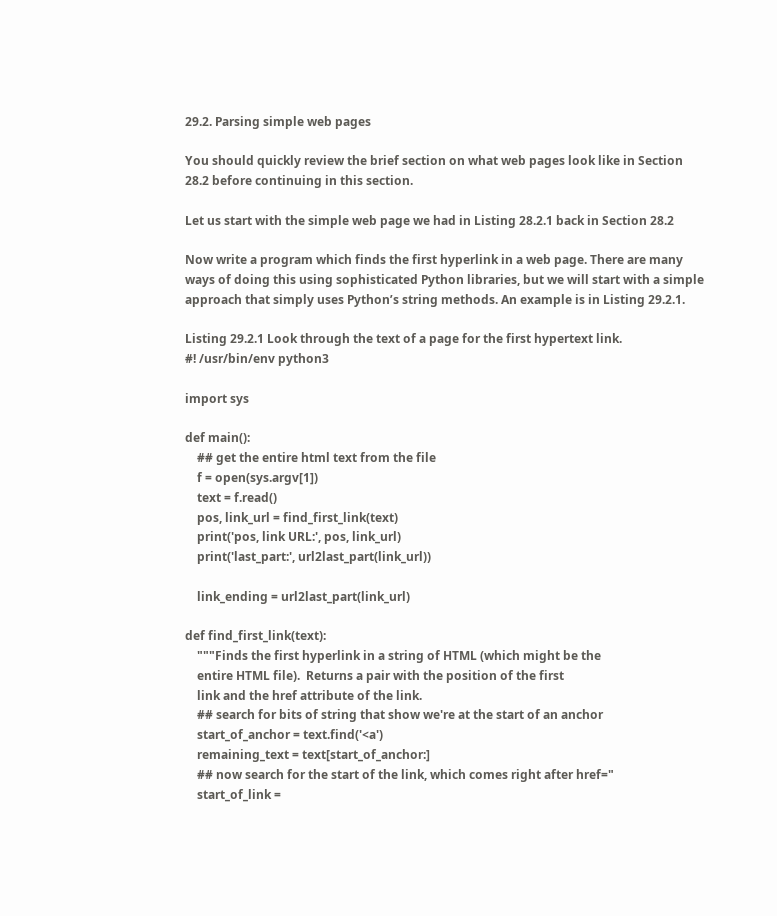29.2. Parsing simple web pages

You should quickly review the brief section on what web pages look like in Section 28.2 before continuing in this section.

Let us start with the simple web page we had in Listing 28.2.1 back in Section 28.2

Now write a program which finds the first hyperlink in a web page. There are many ways of doing this using sophisticated Python libraries, but we will start with a simple approach that simply uses Python’s string methods. An example is in Listing 29.2.1.

Listing 29.2.1 Look through the text of a page for the first hypertext link.
#! /usr/bin/env python3

import sys

def main():
    ## get the entire html text from the file
    f = open(sys.argv[1])
    text = f.read()
    pos, link_url = find_first_link(text)
    print('pos, link URL:', pos, link_url)
    print('last_part:', url2last_part(link_url))

    link_ending = url2last_part(link_url)

def find_first_link(text):
    """Finds the first hyperlink in a string of HTML (which might be the
    entire HTML file).  Returns a pair with the position of the first
    link and the href attribute of the link.
    ## search for bits of string that show we're at the start of an anchor
    start_of_anchor = text.find('<a')
    remaining_text = text[start_of_anchor:]
    ## now search for the start of the link, which comes right after href="
    start_of_link =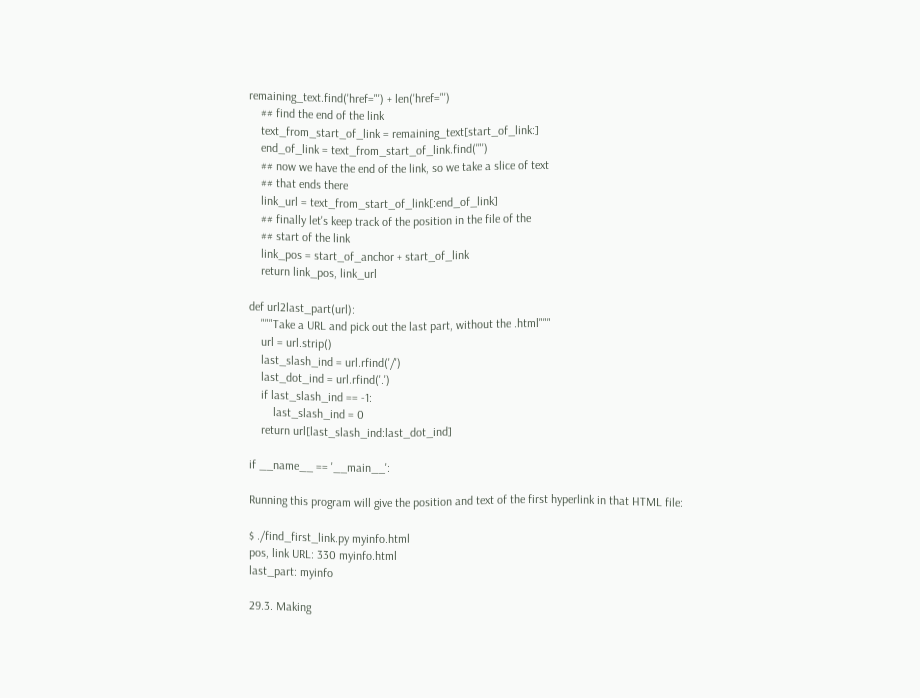remaining_text.find('href="') + len('href="')
    ## find the end of the link
    text_from_start_of_link = remaining_text[start_of_link:]
    end_of_link = text_from_start_of_link.find('"')
    ## now we have the end of the link, so we take a slice of text
    ## that ends there
    link_url = text_from_start_of_link[:end_of_link]
    ## finally let's keep track of the position in the file of the
    ## start of the link
    link_pos = start_of_anchor + start_of_link
    return link_pos, link_url

def url2last_part(url):
    """Take a URL and pick out the last part, without the .html"""
    url = url.strip()
    last_slash_ind = url.rfind('/')
    last_dot_ind = url.rfind('.')
    if last_slash_ind == -1:
        last_slash_ind = 0
    return url[last_slash_ind:last_dot_ind]

if __name__ == '__main__':

Running this program will give the position and text of the first hyperlink in that HTML file:

$ ./find_first_link.py myinfo.html
pos, link URL: 330 myinfo.html
last_part: myinfo

29.3. Making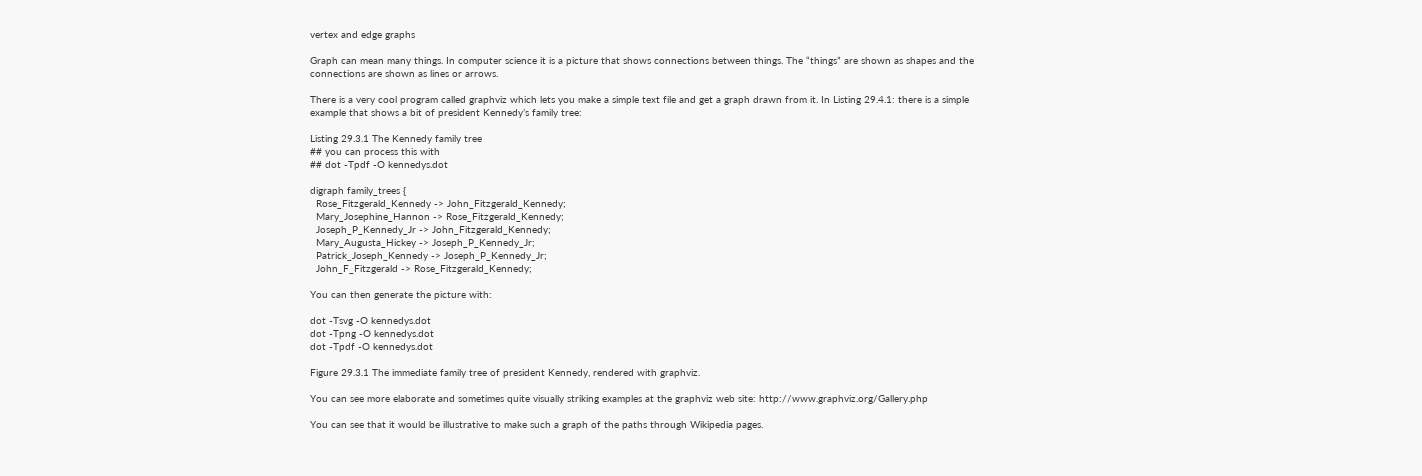vertex and edge graphs

Graph can mean many things. In computer science it is a picture that shows connections between things. The “things” are shown as shapes and the connections are shown as lines or arrows.

There is a very cool program called graphviz which lets you make a simple text file and get a graph drawn from it. In Listing 29.4.1: there is a simple example that shows a bit of president Kennedy’s family tree:

Listing 29.3.1 The Kennedy family tree
## you can process this with
## dot -Tpdf -O kennedys.dot

digraph family_trees {
  Rose_Fitzgerald_Kennedy -> John_Fitzgerald_Kennedy;
  Mary_Josephine_Hannon -> Rose_Fitzgerald_Kennedy;
  Joseph_P_Kennedy_Jr -> John_Fitzgerald_Kennedy;
  Mary_Augusta_Hickey -> Joseph_P_Kennedy_Jr;
  Patrick_Joseph_Kennedy -> Joseph_P_Kennedy_Jr;
  John_F_Fitzgerald -> Rose_Fitzgerald_Kennedy;

You can then generate the picture with:

dot -Tsvg -O kennedys.dot
dot -Tpng -O kennedys.dot
dot -Tpdf -O kennedys.dot

Figure 29.3.1 The immediate family tree of president Kennedy, rendered with graphviz.

You can see more elaborate and sometimes quite visually striking examples at the graphviz web site: http://www.graphviz.org/Gallery.php

You can see that it would be illustrative to make such a graph of the paths through Wikipedia pages.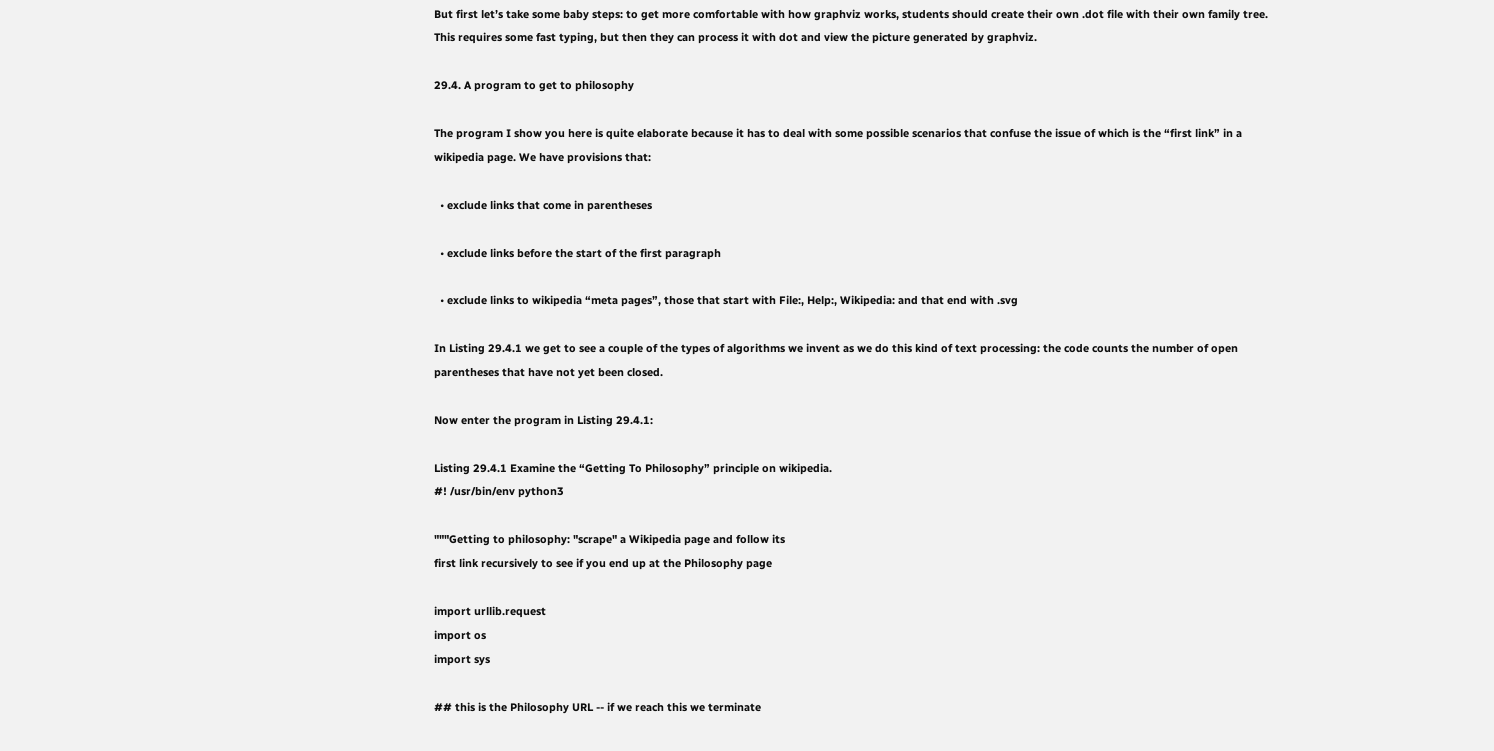But first let’s take some baby steps: to get more comfortable with how graphviz works, students should create their own .dot file with their own family tree. This requires some fast typing, but then they can process it with dot and view the picture generated by graphviz.

29.4. A program to get to philosophy

The program I show you here is quite elaborate because it has to deal with some possible scenarios that confuse the issue of which is the “first link” in a wikipedia page. We have provisions that:

  • exclude links that come in parentheses

  • exclude links before the start of the first paragraph

  • exclude links to wikipedia “meta pages”, those that start with File:, Help:, Wikipedia: and that end with .svg

In Listing 29.4.1 we get to see a couple of the types of algorithms we invent as we do this kind of text processing: the code counts the number of open parentheses that have not yet been closed.

Now enter the program in Listing 29.4.1:

Listing 29.4.1 Examine the “Getting To Philosophy” principle on wikipedia.
#! /usr/bin/env python3

"""Getting to philosophy: "scrape" a Wikipedia page and follow its
first link recursively to see if you end up at the Philosophy page

import urllib.request
import os
import sys

## this is the Philosophy URL -- if we reach this we terminate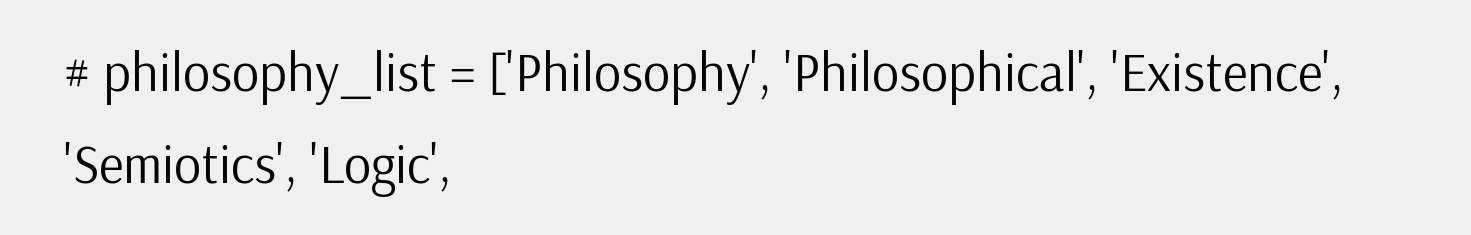# philosophy_list = ['Philosophy', 'Philosophical', 'Existence', 'Semiotics', 'Logic',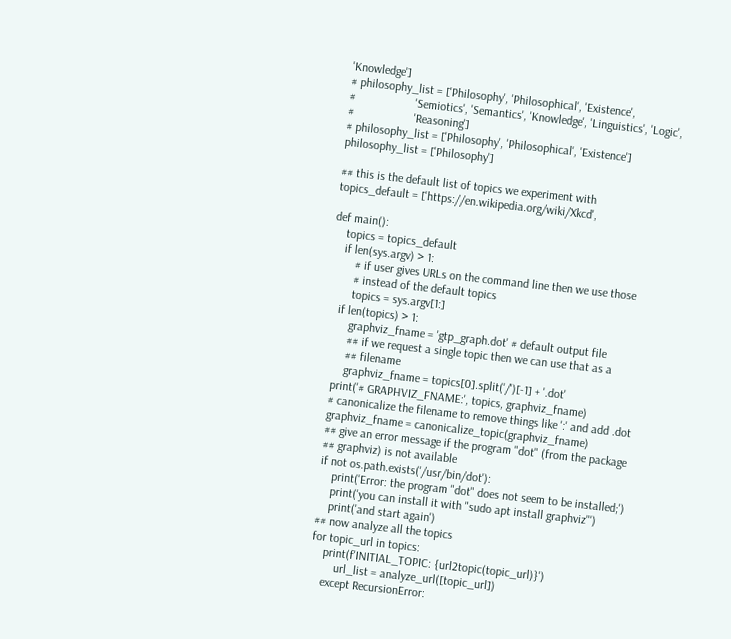'Knowledge']
# philosophy_list = ['Philosophy', 'Philosophical', 'Existence',
#                    'Semiotics', 'Semantics', 'Knowledge', 'Linguistics', 'Logic',
#                    'Reasoning']
# philosophy_list = ['Philosophy', 'Philosophical', 'Existence']
philosophy_list = ['Philosophy']

## this is the default list of topics we experiment with
topics_default = ['https://en.wikipedia.org/wiki/Xkcd',

def main():
    topics = topics_default
    if len(sys.argv) > 1:
        # if user gives URLs on the command line then we use those
        # instead of the default topics
        topics = sys.argv[1:]
    if len(topics) > 1:
        graphviz_fname = 'gtp_graph.dot' # default output file
        ## if we request a single topic then we can use that as a
        ## filename
        graphviz_fname = topics[0].split('/')[-1] + '.dot'
    print('# GRAPHVIZ_FNAME:', topics, graphviz_fname)
    # canonicalize the filename to remove things like ':' and add .dot
    graphviz_fname = canonicalize_topic(graphviz_fname)
    ## give an error message if the program "dot" (from the package
    ## graphviz) is not available
    if not os.path.exists('/usr/bin/dot'):
        print('Error: the program "dot" does not seem to be installed;')
        print('you can install it with "sudo apt install graphviz"')
        print('and start again')
    ## now analyze all the topics
    for topic_url in topics:
        print(f'INITIAL_TOPIC: {url2topic(topic_url)}')
            url_list = analyze_url([topic_url])
        except RecursionError: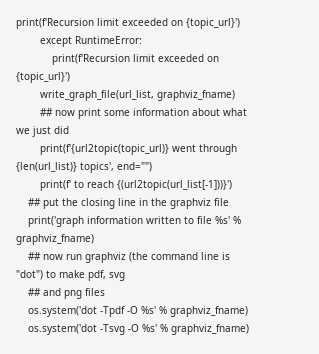print(f'Recursion limit exceeded on {topic_url}')
        except RuntimeError:
            print(f'Recursion limit exceeded on {topic_url}')
        write_graph_file(url_list, graphviz_fname)
        ## now print some information about what we just did
        print(f'{url2topic(topic_url)} went through {len(url_list)} topics', end="")
        print(f' to reach {(url2topic(url_list[-1]))}')
    ## put the closing line in the graphviz file
    print('graph information written to file %s' % graphviz_fname)
    ## now run graphviz (the command line is "dot") to make pdf, svg
    ## and png files
    os.system('dot -Tpdf -O %s' % graphviz_fname)
    os.system('dot -Tsvg -O %s' % graphviz_fname)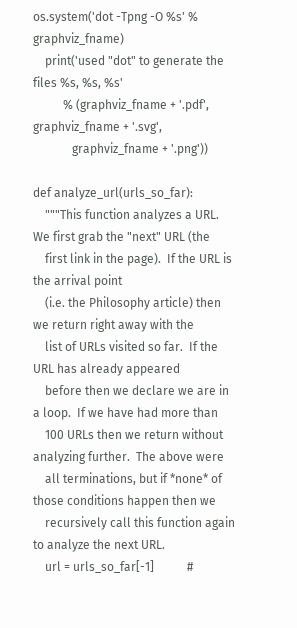os.system('dot -Tpng -O %s' % graphviz_fname)
    print('used "dot" to generate the files %s, %s, %s'
          % (graphviz_fname + '.pdf', graphviz_fname + '.svg',
             graphviz_fname + '.png'))

def analyze_url(urls_so_far):
    """This function analyzes a URL.  We first grab the "next" URL (the
    first link in the page).  If the URL is the arrival point
    (i.e. the Philosophy article) then we return right away with the
    list of URLs visited so far.  If the URL has already appeared
    before then we declare we are in a loop.  If we have had more than
    100 URLs then we return without analyzing further.  The above were
    all terminations, but if *none* of those conditions happen then we
    recursively call this function again to analyze the next URL.
    url = urls_so_far[-1]           #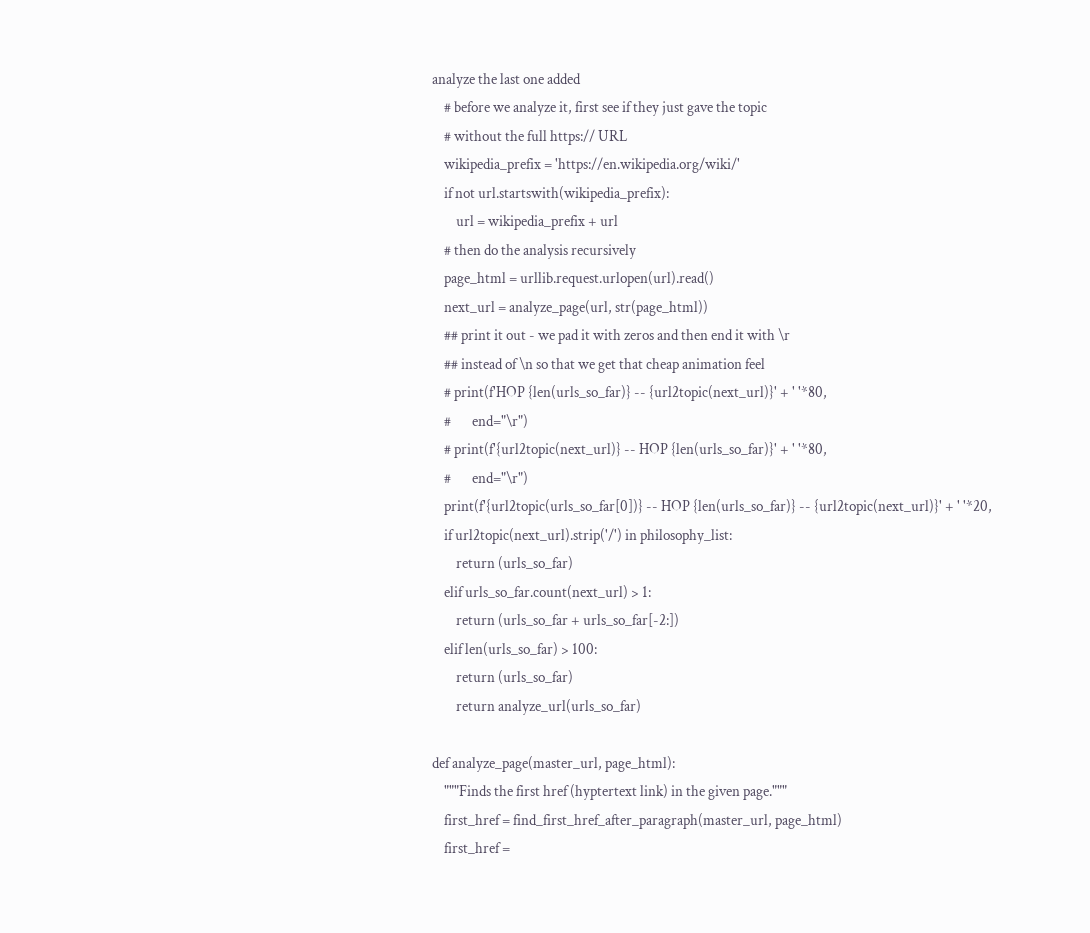analyze the last one added
    # before we analyze it, first see if they just gave the topic
    # without the full https:// URL
    wikipedia_prefix = 'https://en.wikipedia.org/wiki/'
    if not url.startswith(wikipedia_prefix):
        url = wikipedia_prefix + url
    # then do the analysis recursively
    page_html = urllib.request.urlopen(url).read()
    next_url = analyze_page(url, str(page_html))
    ## print it out - we pad it with zeros and then end it with \r
    ## instead of \n so that we get that cheap animation feel
    # print(f'HOP {len(urls_so_far)} -- {url2topic(next_url)}' + ' '*80,
    #       end="\r")
    # print(f'{url2topic(next_url)} -- HOP {len(urls_so_far)}' + ' '*80,
    #       end="\r")
    print(f'{url2topic(urls_so_far[0])} -- HOP {len(urls_so_far)} -- {url2topic(next_url)}' + ' '*20,
    if url2topic(next_url).strip('/') in philosophy_list:
        return (urls_so_far)
    elif urls_so_far.count(next_url) > 1:
        return (urls_so_far + urls_so_far[-2:])
    elif len(urls_so_far) > 100:
        return (urls_so_far)
        return analyze_url(urls_so_far)

def analyze_page(master_url, page_html):
    """Finds the first href (hyptertext link) in the given page."""
    first_href = find_first_href_after_paragraph(master_url, page_html)
    first_href =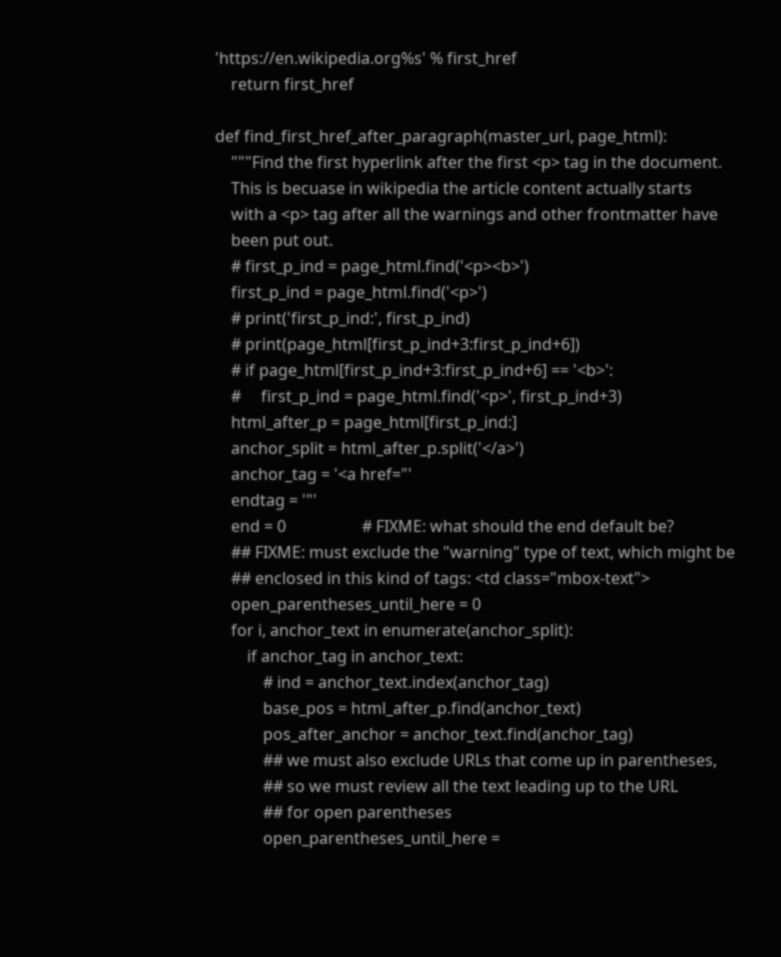'https://en.wikipedia.org%s' % first_href
    return first_href

def find_first_href_after_paragraph(master_url, page_html):
    """Find the first hyperlink after the first <p> tag in the document.
    This is becuase in wikipedia the article content actually starts
    with a <p> tag after all the warnings and other frontmatter have
    been put out.
    # first_p_ind = page_html.find('<p><b>')
    first_p_ind = page_html.find('<p>')
    # print('first_p_ind:', first_p_ind)
    # print(page_html[first_p_ind+3:first_p_ind+6])
    # if page_html[first_p_ind+3:first_p_ind+6] == '<b>':
    #     first_p_ind = page_html.find('<p>', first_p_ind+3)
    html_after_p = page_html[first_p_ind:]
    anchor_split = html_after_p.split('</a>')
    anchor_tag = '<a href="'
    endtag = '"'
    end = 0                   # FIXME: what should the end default be?
    ## FIXME: must exclude the "warning" type of text, which might be
    ## enclosed in this kind of tags: <td class="mbox-text">
    open_parentheses_until_here = 0
    for i, anchor_text in enumerate(anchor_split):
        if anchor_tag in anchor_text:
            # ind = anchor_text.index(anchor_tag)
            base_pos = html_after_p.find(anchor_text)
            pos_after_anchor = anchor_text.find(anchor_tag)
            ## we must also exclude URLs that come up in parentheses,
            ## so we must review all the text leading up to the URL
            ## for open parentheses
            open_parentheses_until_here =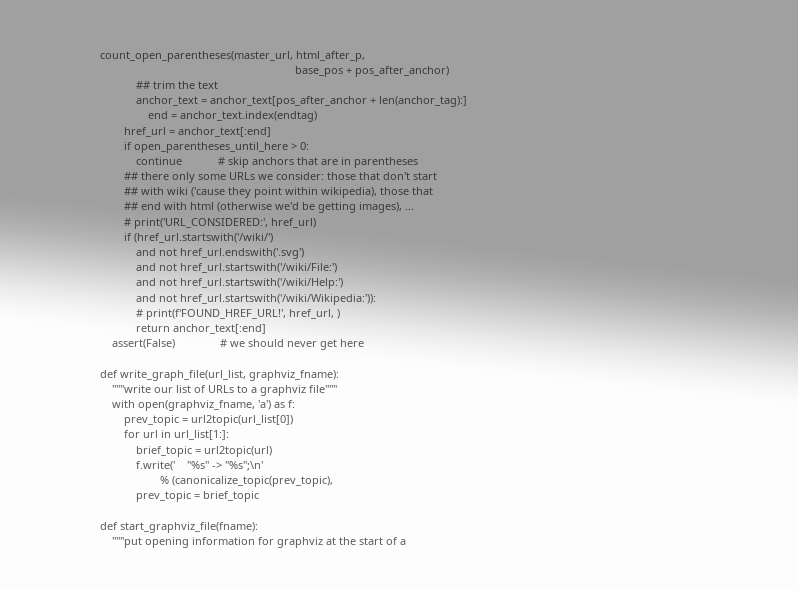count_open_parentheses(master_url, html_after_p,
                                                                 base_pos + pos_after_anchor)
            ## trim the text
            anchor_text = anchor_text[pos_after_anchor + len(anchor_tag):]
                end = anchor_text.index(endtag)
        href_url = anchor_text[:end]
        if open_parentheses_until_here > 0:
            continue            # skip anchors that are in parentheses
        ## there only some URLs we consider: those that don't start
        ## with wiki ('cause they point within wikipedia), those that
        ## end with html (otherwise we'd be getting images), ...
        # print('URL_CONSIDERED:', href_url)
        if (href_url.startswith('/wiki/')
            and not href_url.endswith('.svg')
            and not href_url.startswith('/wiki/File:')
            and not href_url.startswith('/wiki/Help:')
            and not href_url.startswith('/wiki/Wikipedia:')):
            # print(f'FOUND_HREF_URL!', href_url, )
            return anchor_text[:end]
    assert(False)               # we should never get here

def write_graph_file(url_list, graphviz_fname):
    """write our list of URLs to a graphviz file"""
    with open(graphviz_fname, 'a') as f:
        prev_topic = url2topic(url_list[0])
        for url in url_list[1:]:
            brief_topic = url2topic(url)
            f.write('    "%s" -> "%s";\n'
                    % (canonicalize_topic(prev_topic),
            prev_topic = brief_topic

def start_graphviz_file(fname):
    """put opening information for graphviz at the start of a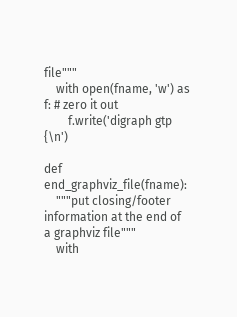file"""
    with open(fname, 'w') as f: # zero it out
        f.write('digraph gtp {\n')

def end_graphviz_file(fname):
    """put closing/footer information at the end of a graphviz file"""
    with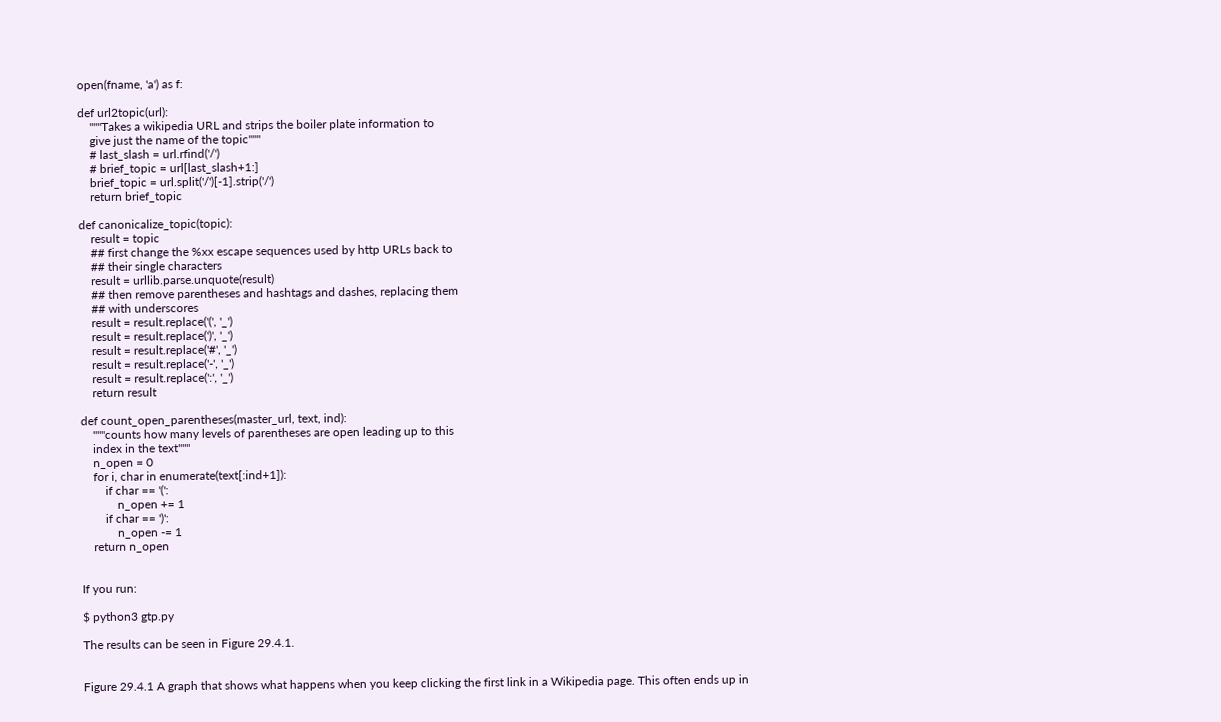open(fname, 'a') as f:

def url2topic(url):
    """Takes a wikipedia URL and strips the boiler plate information to
    give just the name of the topic"""
    # last_slash = url.rfind('/')
    # brief_topic = url[last_slash+1:]
    brief_topic = url.split('/')[-1].strip('/')
    return brief_topic

def canonicalize_topic(topic):
    result = topic
    ## first change the %xx escape sequences used by http URLs back to
    ## their single characters
    result = urllib.parse.unquote(result)
    ## then remove parentheses and hashtags and dashes, replacing them
    ## with underscores
    result = result.replace('(', '_')
    result = result.replace(')', '_')
    result = result.replace('#', '_')
    result = result.replace('-', '_')
    result = result.replace(':', '_')
    return result

def count_open_parentheses(master_url, text, ind):
    """counts how many levels of parentheses are open leading up to this
    index in the text"""
    n_open = 0
    for i, char in enumerate(text[:ind+1]):
        if char == '(':
            n_open += 1
        if char == ')':
            n_open -= 1
    return n_open


If you run:

$ python3 gtp.py

The results can be seen in Figure 29.4.1.


Figure 29.4.1 A graph that shows what happens when you keep clicking the first link in a Wikipedia page. This often ends up in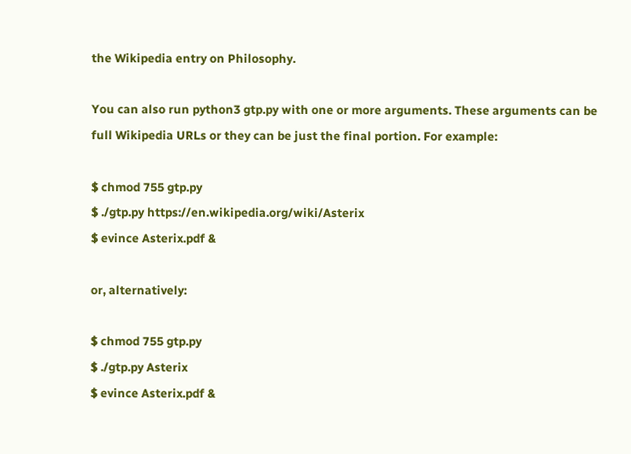the Wikipedia entry on Philosophy.

You can also run python3 gtp.py with one or more arguments. These arguments can be full Wikipedia URLs or they can be just the final portion. For example:

$ chmod 755 gtp.py
$ ./gtp.py https://en.wikipedia.org/wiki/Asterix
$ evince Asterix.pdf &

or, alternatively:

$ chmod 755 gtp.py
$ ./gtp.py Asterix
$ evince Asterix.pdf &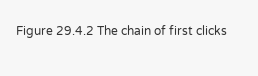Figure 29.4.2 The chain of first clicks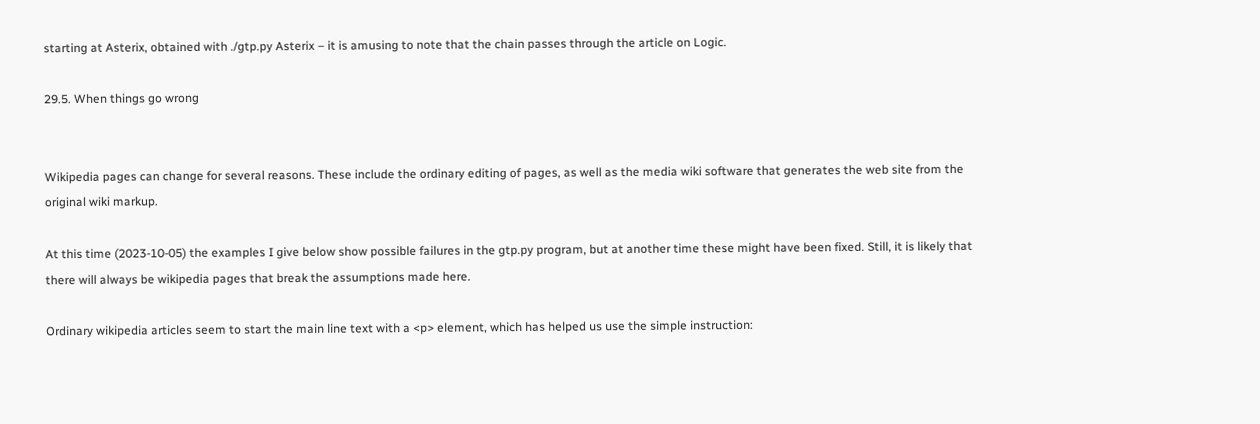starting at Asterix, obtained with ./gtp.py Asterix – it is amusing to note that the chain passes through the article on Logic.

29.5. When things go wrong


Wikipedia pages can change for several reasons. These include the ordinary editing of pages, as well as the media wiki software that generates the web site from the original wiki markup.

At this time (2023-10-05) the examples I give below show possible failures in the gtp.py program, but at another time these might have been fixed. Still, it is likely that there will always be wikipedia pages that break the assumptions made here.

Ordinary wikipedia articles seem to start the main line text with a <p> element, which has helped us use the simple instruction: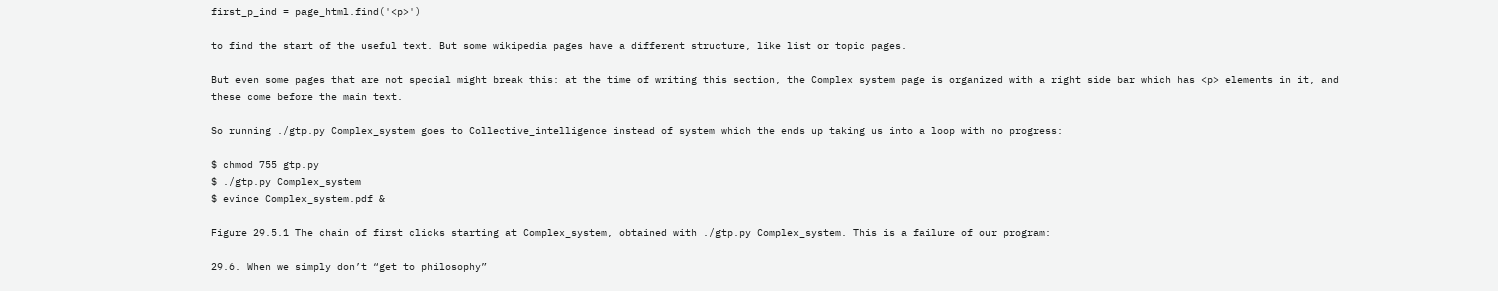first_p_ind = page_html.find('<p>')

to find the start of the useful text. But some wikipedia pages have a different structure, like list or topic pages.

But even some pages that are not special might break this: at the time of writing this section, the Complex system page is organized with a right side bar which has <p> elements in it, and these come before the main text.

So running ./gtp.py Complex_system goes to Collective_intelligence instead of system which the ends up taking us into a loop with no progress:

$ chmod 755 gtp.py
$ ./gtp.py Complex_system
$ evince Complex_system.pdf &

Figure 29.5.1 The chain of first clicks starting at Complex_system, obtained with ./gtp.py Complex_system. This is a failure of our program:

29.6. When we simply don’t “get to philosophy”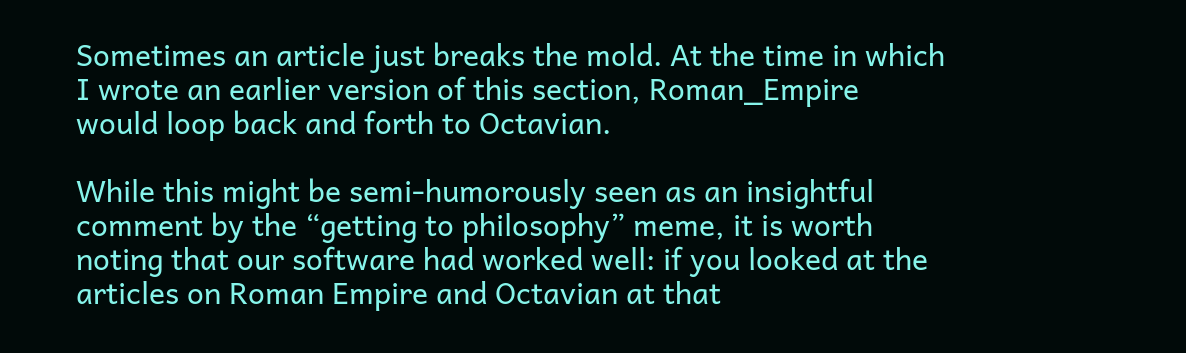Sometimes an article just breaks the mold. At the time in which I wrote an earlier version of this section, Roman_Empire would loop back and forth to Octavian.

While this might be semi-humorously seen as an insightful comment by the “getting to philosophy” meme, it is worth noting that our software had worked well: if you looked at the articles on Roman Empire and Octavian at that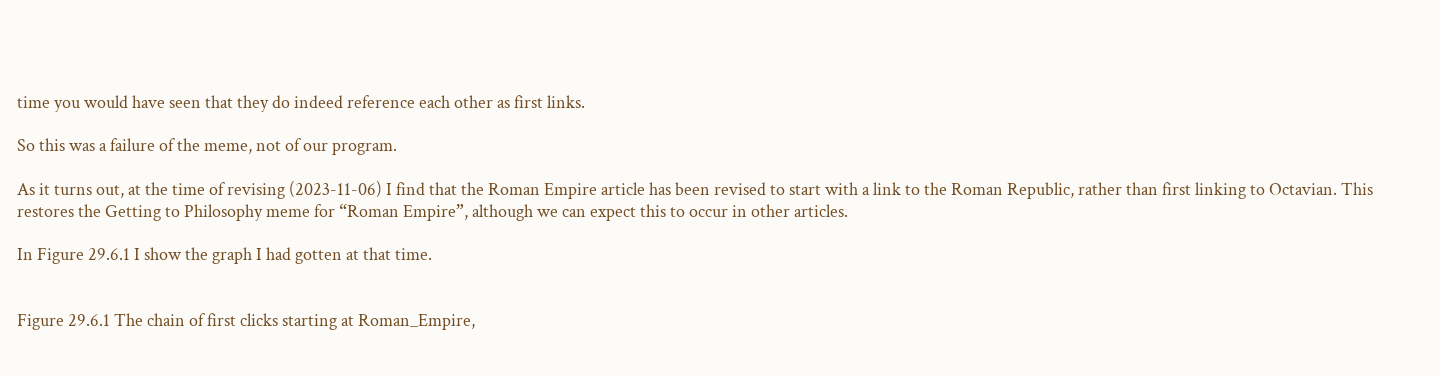time you would have seen that they do indeed reference each other as first links.

So this was a failure of the meme, not of our program.

As it turns out, at the time of revising (2023-11-06) I find that the Roman Empire article has been revised to start with a link to the Roman Republic, rather than first linking to Octavian. This restores the Getting to Philosophy meme for “Roman Empire”, although we can expect this to occur in other articles.

In Figure 29.6.1 I show the graph I had gotten at that time.


Figure 29.6.1 The chain of first clicks starting at Roman_Empire,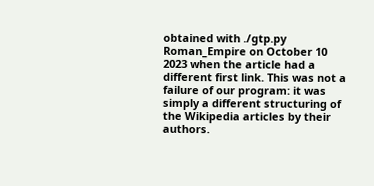obtained with ./gtp.py Roman_Empire on October 10 2023 when the article had a different first link. This was not a failure of our program: it was simply a different structuring of the Wikipedia articles by their authors.